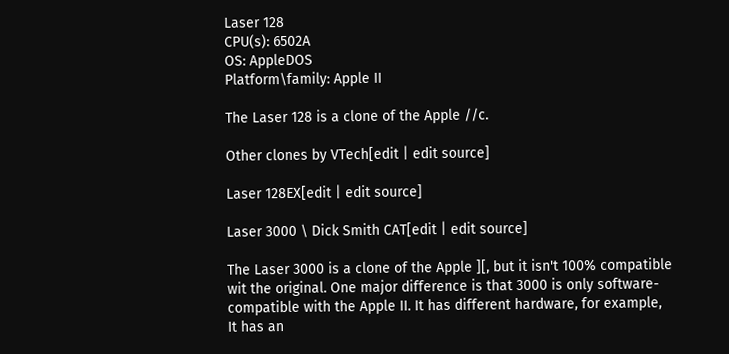Laser 128
CPU(s): 6502A
OS: AppleDOS
Platform\family: Apple II

The Laser 128 is a clone of the Apple //c.

Other clones by VTech[edit | edit source]

Laser 128EX[edit | edit source]

Laser 3000 \ Dick Smith CAT[edit | edit source]

The Laser 3000 is a clone of the Apple ][, but it isn't 100% compatible wit the original. One major difference is that 3000 is only software-compatible with the Apple II. It has different hardware, for example, It has an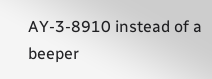AY-3-8910 instead of a beeper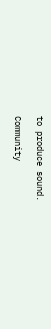to produce sound.

Community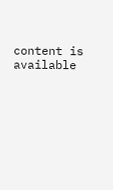content is available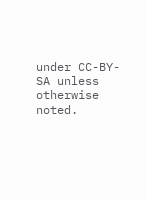under CC-BY-SA unless otherwise noted.